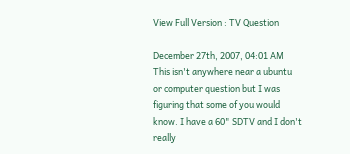View Full Version : TV Question

December 27th, 2007, 04:01 AM
This isn't anywhere near a ubuntu or computer question but I was figuring that some of you would know. I have a 60" SDTV and I don't really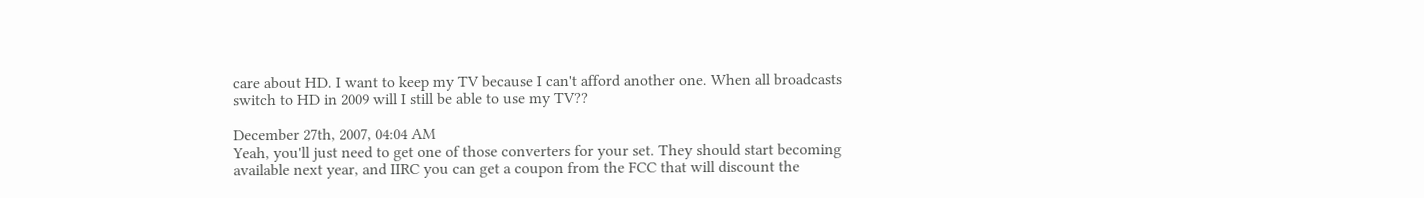care about HD. I want to keep my TV because I can't afford another one. When all broadcasts switch to HD in 2009 will I still be able to use my TV??

December 27th, 2007, 04:04 AM
Yeah, you'll just need to get one of those converters for your set. They should start becoming available next year, and IIRC you can get a coupon from the FCC that will discount the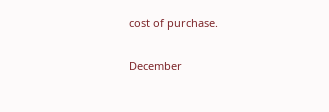cost of purchase.

December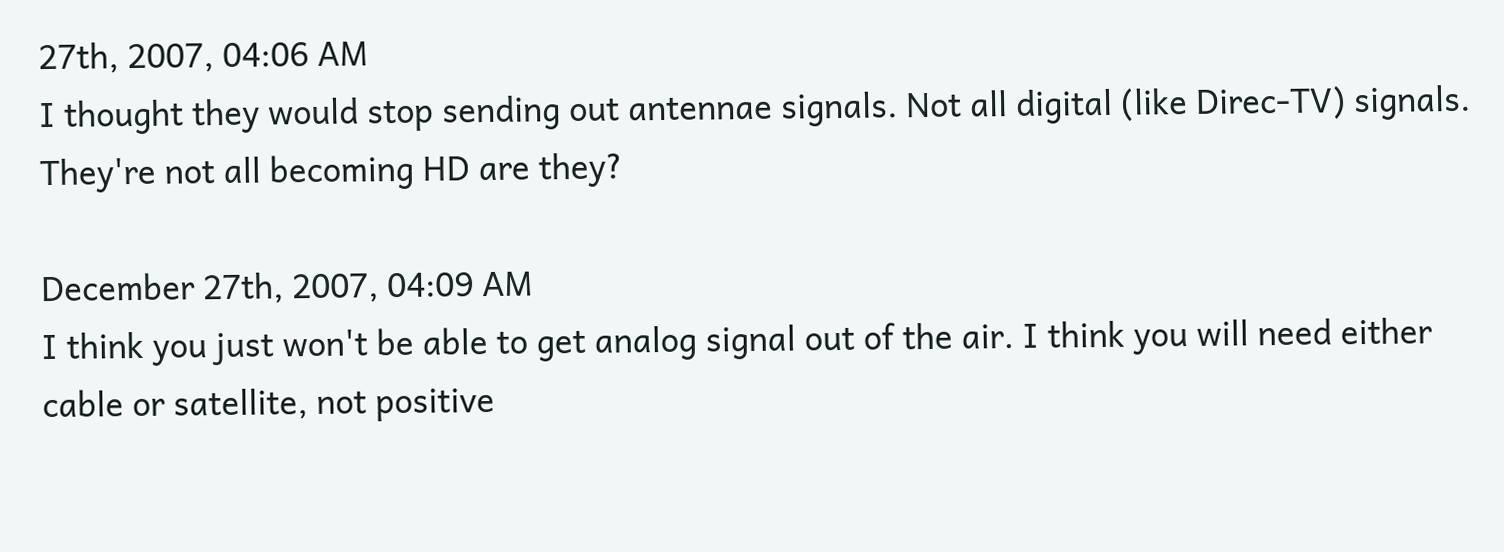27th, 2007, 04:06 AM
I thought they would stop sending out antennae signals. Not all digital (like Direc-TV) signals. They're not all becoming HD are they?

December 27th, 2007, 04:09 AM
I think you just won't be able to get analog signal out of the air. I think you will need either cable or satellite, not positive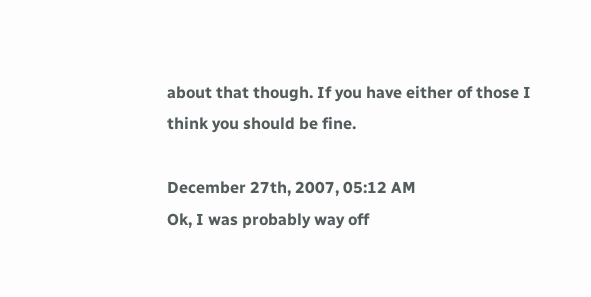about that though. If you have either of those I think you should be fine.

December 27th, 2007, 05:12 AM
Ok, I was probably way off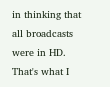in thinking that all broadcasts were in HD. That's what I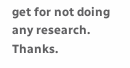get for not doing any research. Thanks.